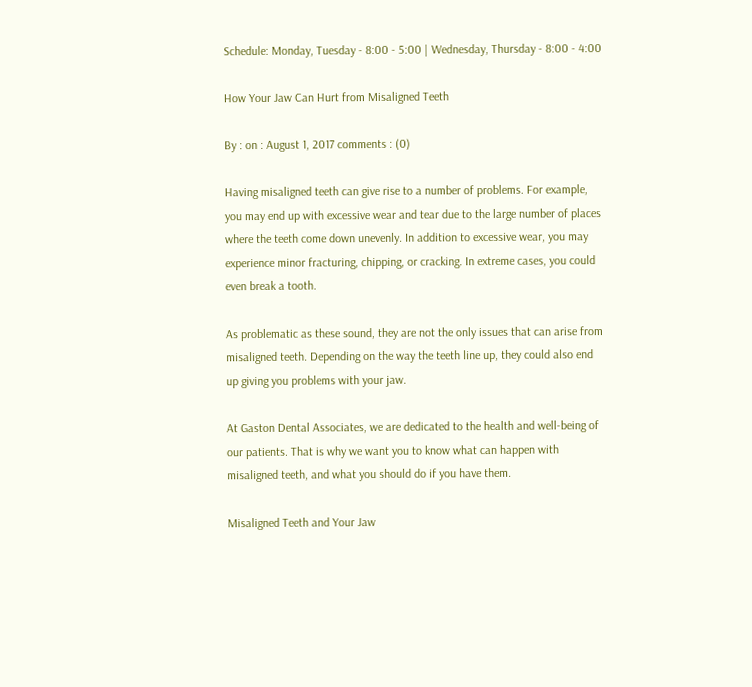Schedule: Monday, Tuesday - 8:00 - 5:00 | Wednesday, Thursday - 8:00 - 4:00

How Your Jaw Can Hurt from Misaligned Teeth

By : on : August 1, 2017 comments : (0)

Having misaligned teeth can give rise to a number of problems. For example, you may end up with excessive wear and tear due to the large number of places where the teeth come down unevenly. In addition to excessive wear, you may experience minor fracturing, chipping, or cracking. In extreme cases, you could even break a tooth.

As problematic as these sound, they are not the only issues that can arise from misaligned teeth. Depending on the way the teeth line up, they could also end up giving you problems with your jaw.

At Gaston Dental Associates, we are dedicated to the health and well-being of our patients. That is why we want you to know what can happen with misaligned teeth, and what you should do if you have them.

Misaligned Teeth and Your Jaw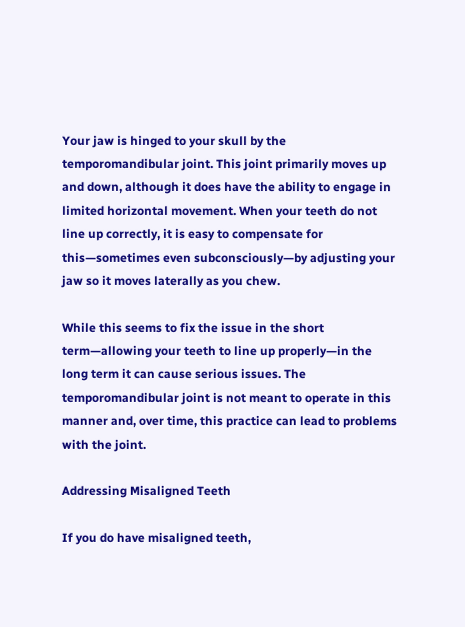Your jaw is hinged to your skull by the temporomandibular joint. This joint primarily moves up and down, although it does have the ability to engage in limited horizontal movement. When your teeth do not line up correctly, it is easy to compensate for this—sometimes even subconsciously—by adjusting your jaw so it moves laterally as you chew.

While this seems to fix the issue in the short term—allowing your teeth to line up properly—in the long term it can cause serious issues. The temporomandibular joint is not meant to operate in this manner and, over time, this practice can lead to problems with the joint.

Addressing Misaligned Teeth

If you do have misaligned teeth,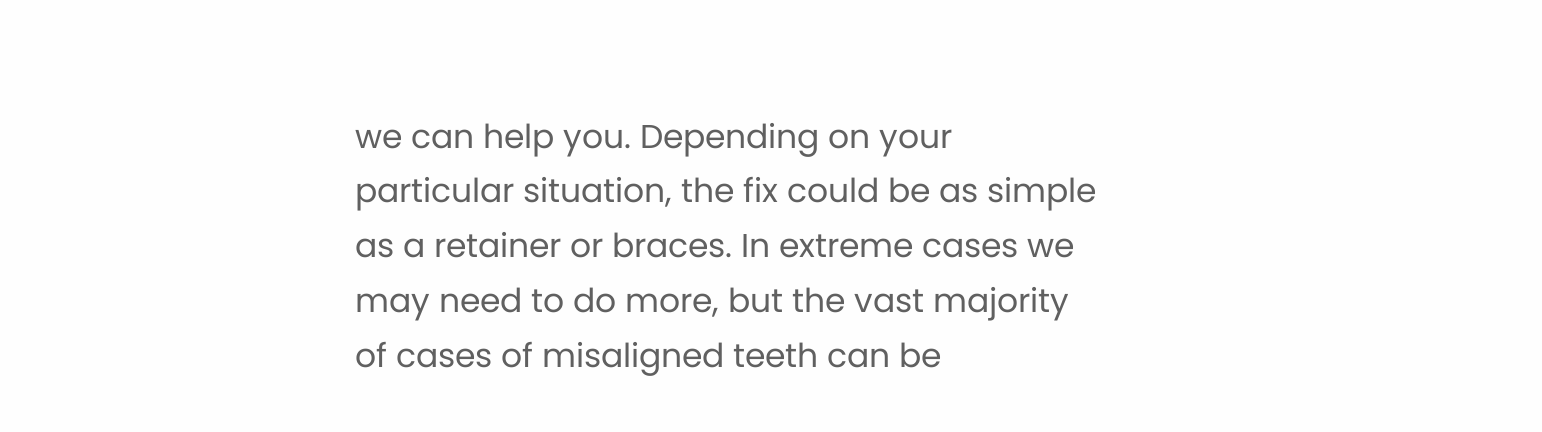we can help you. Depending on your particular situation, the fix could be as simple as a retainer or braces. In extreme cases we may need to do more, but the vast majority of cases of misaligned teeth can be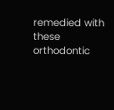remedied with these orthodontic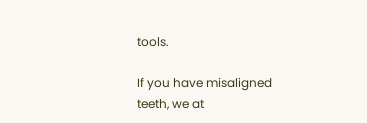tools.

If you have misaligned teeth, we at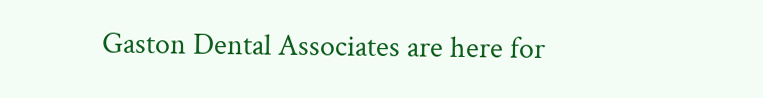Gaston Dental Associates are here for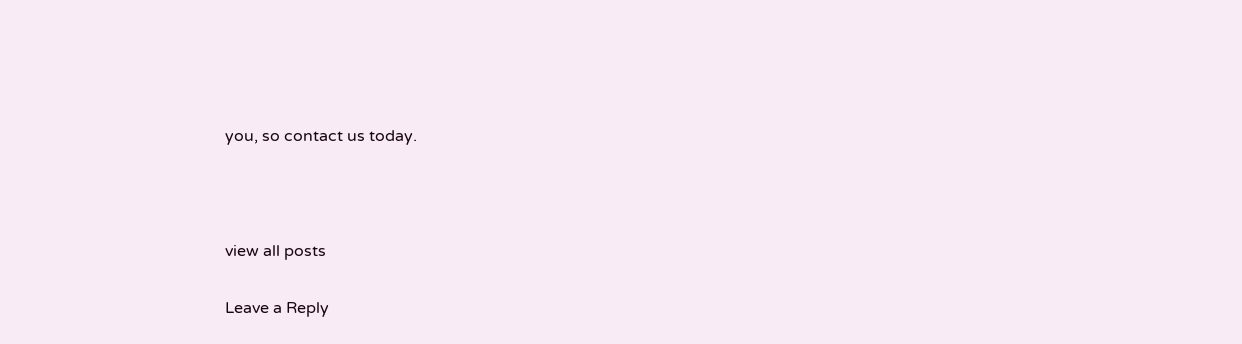you, so contact us today.



view all posts

Leave a Reply